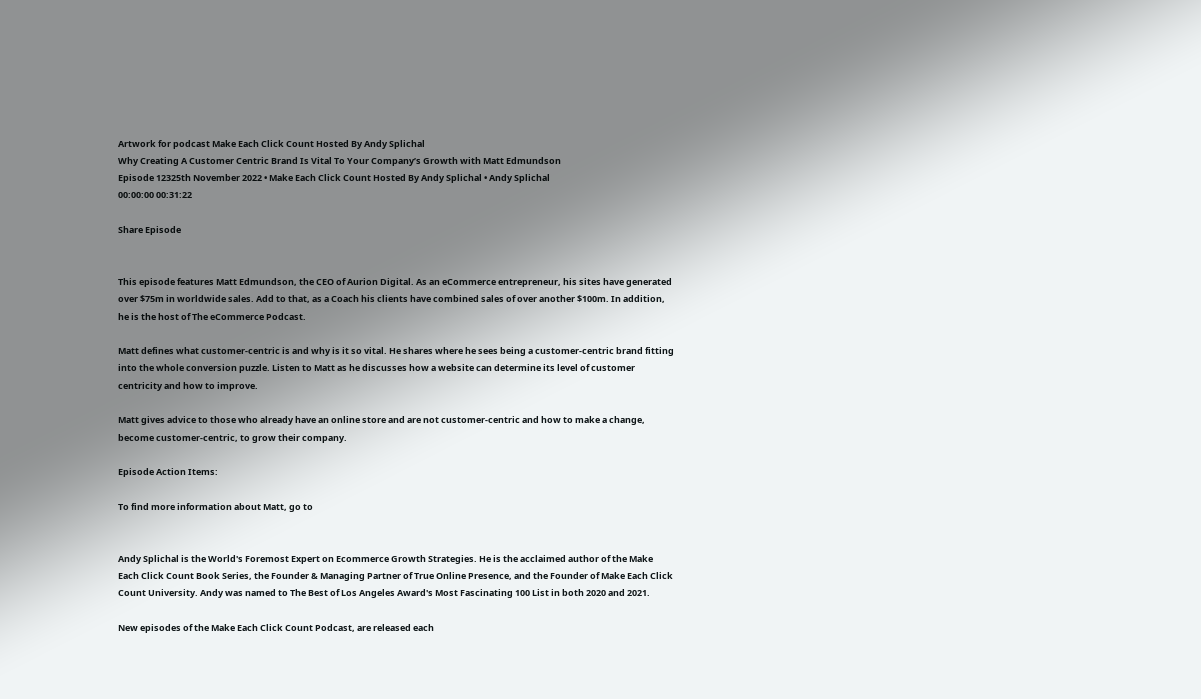Artwork for podcast Make Each Click Count Hosted By Andy Splichal
Why Creating A Customer Centric Brand Is Vital To Your Company’s Growth with Matt Edmundson
Episode 12325th November 2022 • Make Each Click Count Hosted By Andy Splichal • Andy Splichal
00:00:00 00:31:22

Share Episode


This episode features Matt Edmundson, the CEO of Aurion Digital. As an eCommerce entrepreneur, his sites have generated over $75m in worldwide sales. Add to that, as a Coach his clients have combined sales of over another $100m. In addition, he is the host of The eCommerce Podcast.

Matt defines what customer-centric is and why is it so vital. He shares where he sees being a customer-centric brand fitting into the whole conversion puzzle. Listen to Matt as he discusses how a website can determine its level of customer centricity and how to improve.

Matt gives advice to those who already have an online store and are not customer-centric and how to make a change, become customer-centric, to grow their company.

Episode Action Items:

To find more information about Matt, go to


Andy Splichal is the World's Foremost Expert on Ecommerce Growth Strategies. He is the acclaimed author of the Make Each Click Count Book Series, the Founder & Managing Partner of True Online Presence, and the Founder of Make Each Click Count University. Andy was named to The Best of Los Angeles Award's Most Fascinating 100 List in both 2020 and 2021.

New episodes of the Make Each Click Count Podcast, are released each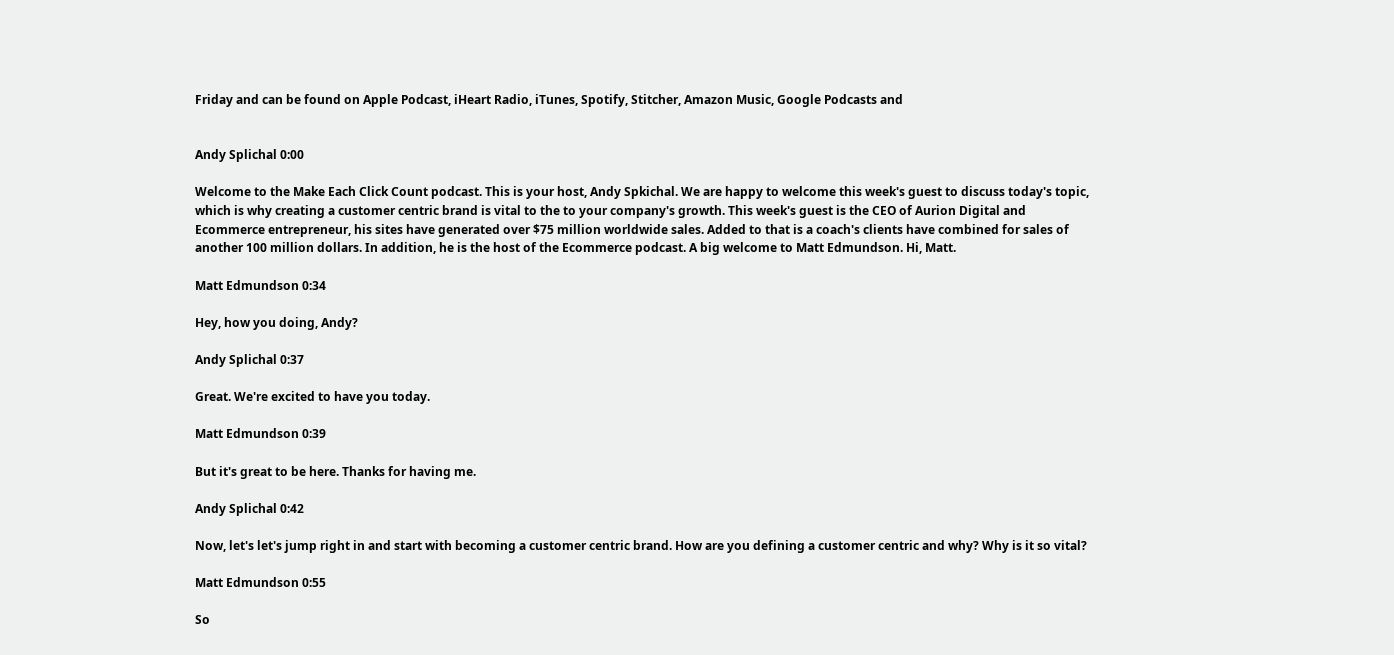Friday and can be found on Apple Podcast, iHeart Radio, iTunes, Spotify, Stitcher, Amazon Music, Google Podcasts and


Andy Splichal 0:00

Welcome to the Make Each Click Count podcast. This is your host, Andy Spkichal. We are happy to welcome this week's guest to discuss today's topic, which is why creating a customer centric brand is vital to the to your company's growth. This week's guest is the CEO of Aurion Digital and Ecommerce entrepreneur, his sites have generated over $75 million worldwide sales. Added to that is a coach's clients have combined for sales of another 100 million dollars. In addition, he is the host of the Ecommerce podcast. A big welcome to Matt Edmundson. Hi, Matt.

Matt Edmundson 0:34

Hey, how you doing, Andy?

Andy Splichal 0:37

Great. We're excited to have you today.

Matt Edmundson 0:39

But it's great to be here. Thanks for having me.

Andy Splichal 0:42

Now, let's let's jump right in and start with becoming a customer centric brand. How are you defining a customer centric and why? Why is it so vital?

Matt Edmundson 0:55

So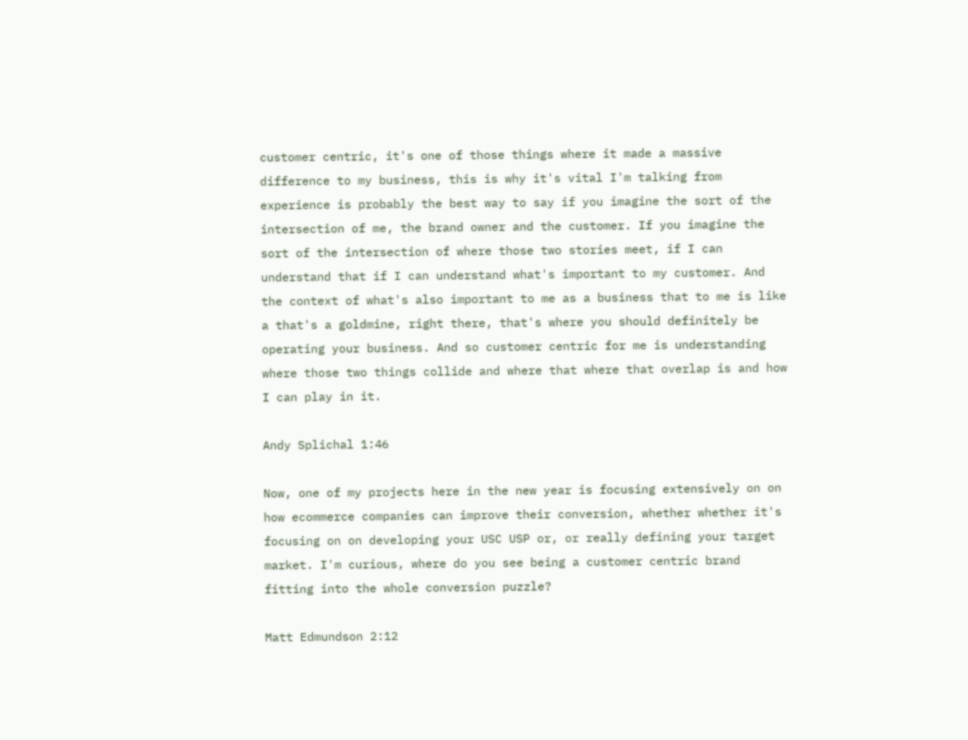customer centric, it's one of those things where it made a massive difference to my business, this is why it's vital I'm talking from experience is probably the best way to say if you imagine the sort of the intersection of me, the brand owner and the customer. If you imagine the sort of the intersection of where those two stories meet, if I can understand that if I can understand what's important to my customer. And the context of what's also important to me as a business that to me is like a that's a goldmine, right there, that's where you should definitely be operating your business. And so customer centric for me is understanding where those two things collide and where that where that overlap is and how I can play in it.

Andy Splichal 1:46

Now, one of my projects here in the new year is focusing extensively on on how ecommerce companies can improve their conversion, whether whether it's focusing on on developing your USC USP or, or really defining your target market. I'm curious, where do you see being a customer centric brand fitting into the whole conversion puzzle?

Matt Edmundson 2:12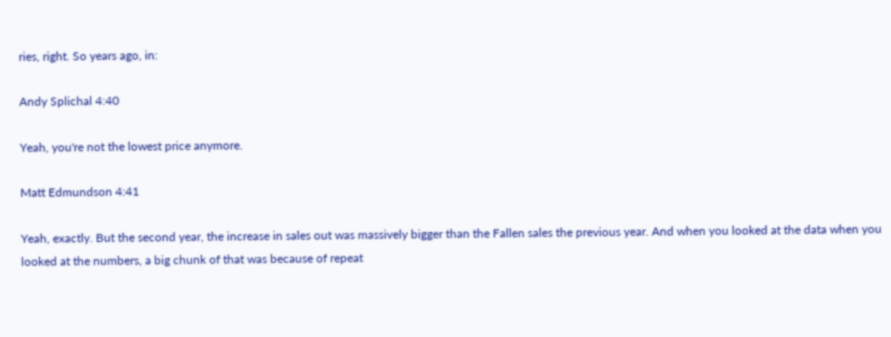ries, right. So years ago, in:

Andy Splichal 4:40

Yeah, you're not the lowest price anymore.

Matt Edmundson 4:41

Yeah, exactly. But the second year, the increase in sales out was massively bigger than the Fallen sales the previous year. And when you looked at the data when you looked at the numbers, a big chunk of that was because of repeat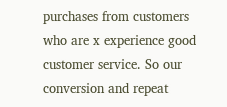purchases from customers who are x experience good customer service. So our conversion and repeat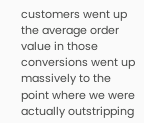customers went up the average order value in those conversions went up massively to the point where we were actually outstripping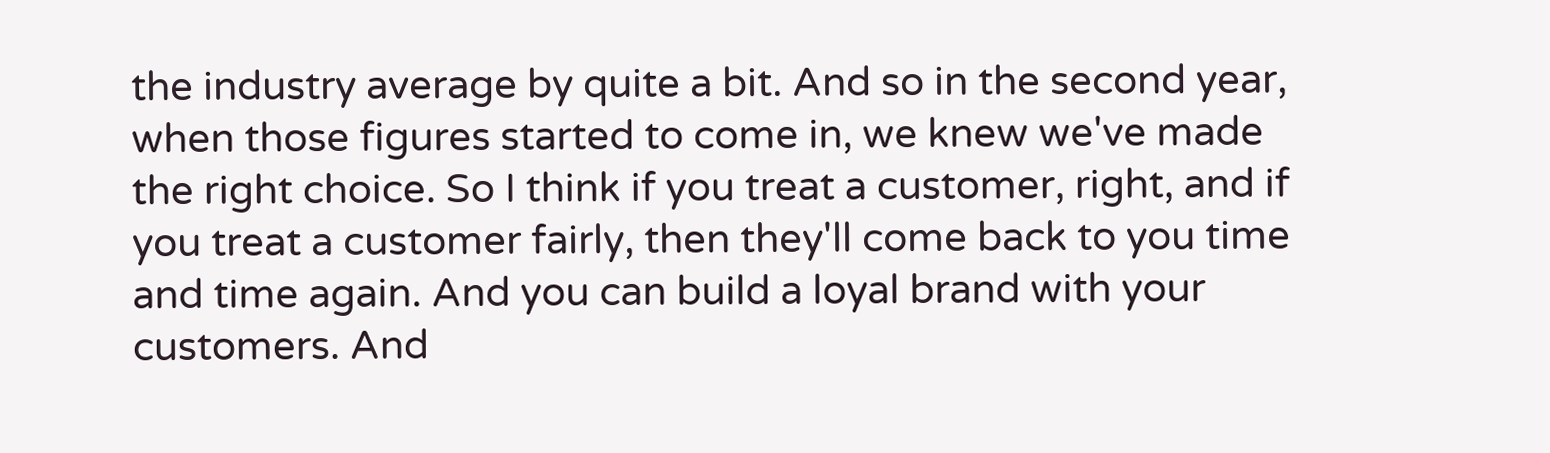the industry average by quite a bit. And so in the second year, when those figures started to come in, we knew we've made the right choice. So I think if you treat a customer, right, and if you treat a customer fairly, then they'll come back to you time and time again. And you can build a loyal brand with your customers. And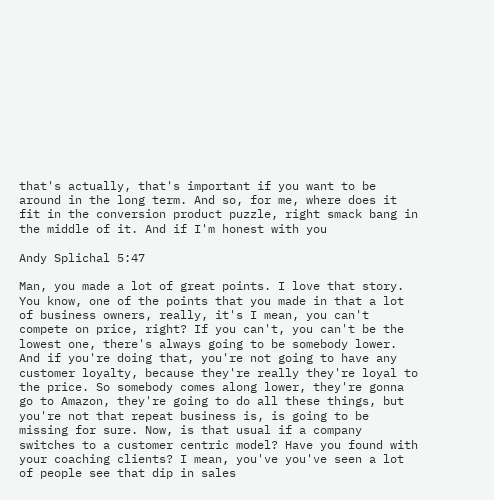that's actually, that's important if you want to be around in the long term. And so, for me, where does it fit in the conversion product puzzle, right smack bang in the middle of it. And if I'm honest with you

Andy Splichal 5:47

Man, you made a lot of great points. I love that story. You know, one of the points that you made in that a lot of business owners, really, it's I mean, you can't compete on price, right? If you can't, you can't be the lowest one, there's always going to be somebody lower. And if you're doing that, you're not going to have any customer loyalty, because they're really they're loyal to the price. So somebody comes along lower, they're gonna go to Amazon, they're going to do all these things, but you're not that repeat business is, is going to be missing for sure. Now, is that usual if a company switches to a customer centric model? Have you found with your coaching clients? I mean, you've you've seen a lot of people see that dip in sales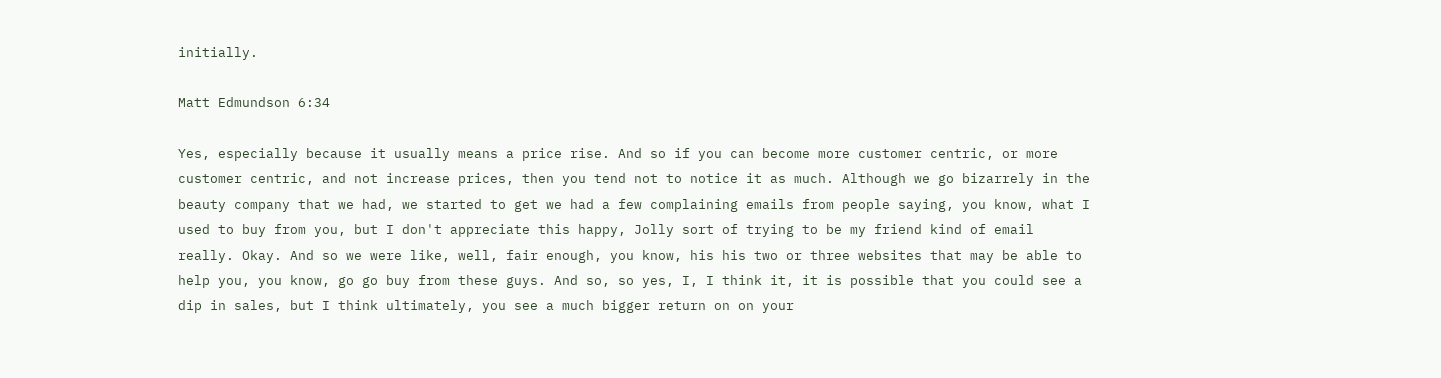initially.

Matt Edmundson 6:34

Yes, especially because it usually means a price rise. And so if you can become more customer centric, or more customer centric, and not increase prices, then you tend not to notice it as much. Although we go bizarrely in the beauty company that we had, we started to get we had a few complaining emails from people saying, you know, what I used to buy from you, but I don't appreciate this happy, Jolly sort of trying to be my friend kind of email really. Okay. And so we were like, well, fair enough, you know, his his two or three websites that may be able to help you, you know, go go buy from these guys. And so, so yes, I, I think it, it is possible that you could see a dip in sales, but I think ultimately, you see a much bigger return on on your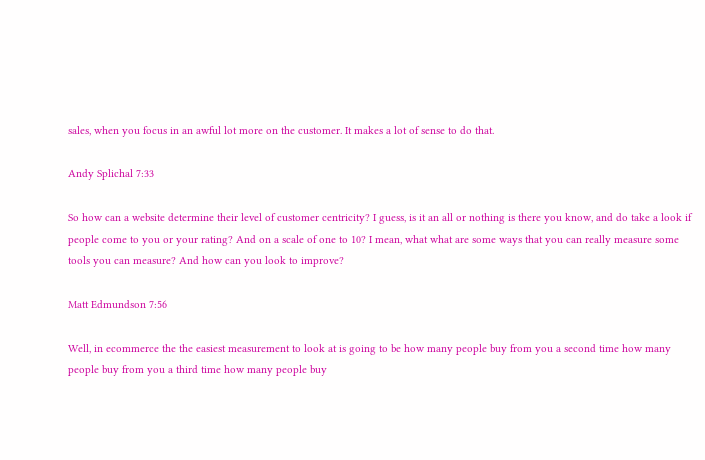sales, when you focus in an awful lot more on the customer. It makes a lot of sense to do that.

Andy Splichal 7:33

So how can a website determine their level of customer centricity? I guess, is it an all or nothing is there you know, and do take a look if people come to you or your rating? And on a scale of one to 10? I mean, what what are some ways that you can really measure some tools you can measure? And how can you look to improve?

Matt Edmundson 7:56

Well, in ecommerce the the easiest measurement to look at is going to be how many people buy from you a second time how many people buy from you a third time how many people buy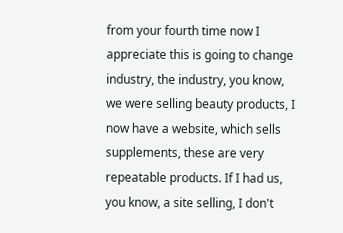from your fourth time now I appreciate this is going to change industry, the industry, you know, we were selling beauty products, I now have a website, which sells supplements, these are very repeatable products. If I had us, you know, a site selling, I don't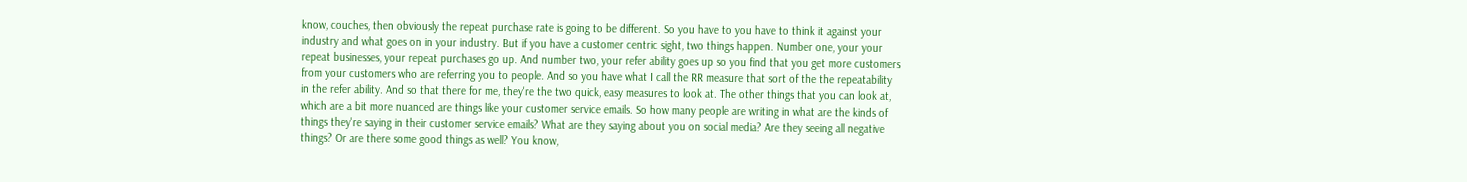know, couches, then obviously the repeat purchase rate is going to be different. So you have to you have to think it against your industry and what goes on in your industry. But if you have a customer centric sight, two things happen. Number one, your your repeat businesses, your repeat purchases go up. And number two, your refer ability goes up so you find that you get more customers from your customers who are referring you to people. And so you have what I call the RR measure that sort of the the repeatability in the refer ability. And so that there for me, they're the two quick, easy measures to look at. The other things that you can look at, which are a bit more nuanced are things like your customer service emails. So how many people are writing in what are the kinds of things they're saying in their customer service emails? What are they saying about you on social media? Are they seeing all negative things? Or are there some good things as well? You know,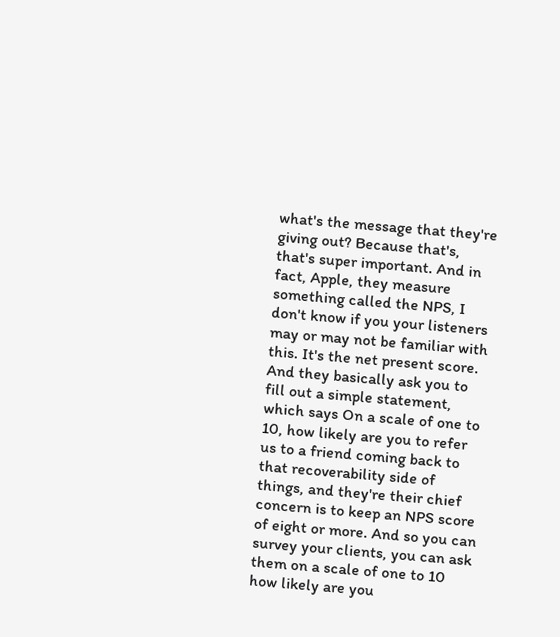what's the message that they're giving out? Because that's, that's super important. And in fact, Apple, they measure something called the NPS, I don't know if you your listeners may or may not be familiar with this. It's the net present score. And they basically ask you to fill out a simple statement, which says On a scale of one to 10, how likely are you to refer us to a friend coming back to that recoverability side of things, and they're their chief concern is to keep an NPS score of eight or more. And so you can survey your clients, you can ask them on a scale of one to 10 how likely are you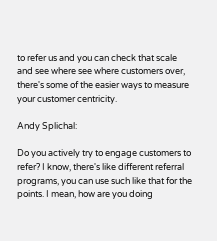to refer us and you can check that scale and see where see where customers over, there's some of the easier ways to measure your customer centricity.

Andy Splichal:

Do you actively try to engage customers to refer? I know, there's like different referral programs, you can use such like that for the points. I mean, how are you doing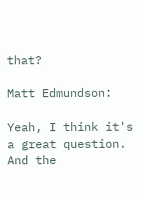that?

Matt Edmundson:

Yeah, I think it's a great question. And the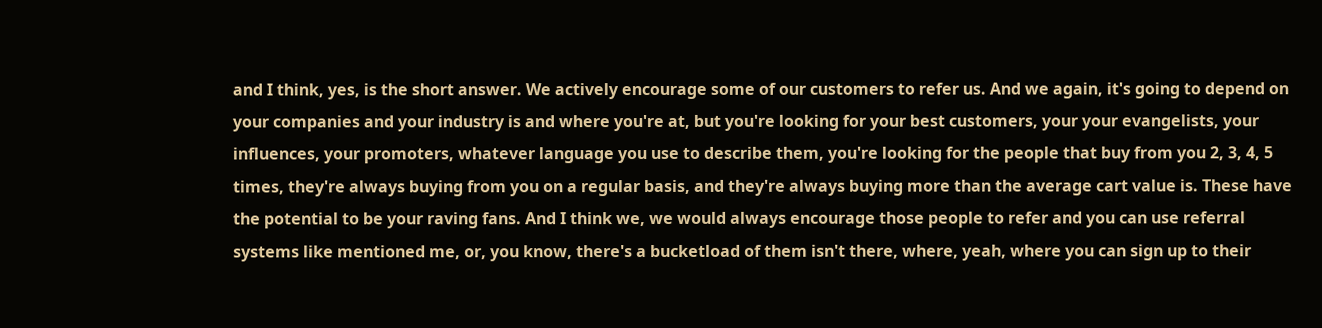and I think, yes, is the short answer. We actively encourage some of our customers to refer us. And we again, it's going to depend on your companies and your industry is and where you're at, but you're looking for your best customers, your your evangelists, your influences, your promoters, whatever language you use to describe them, you're looking for the people that buy from you 2, 3, 4, 5 times, they're always buying from you on a regular basis, and they're always buying more than the average cart value is. These have the potential to be your raving fans. And I think we, we would always encourage those people to refer and you can use referral systems like mentioned me, or, you know, there's a bucketload of them isn't there, where, yeah, where you can sign up to their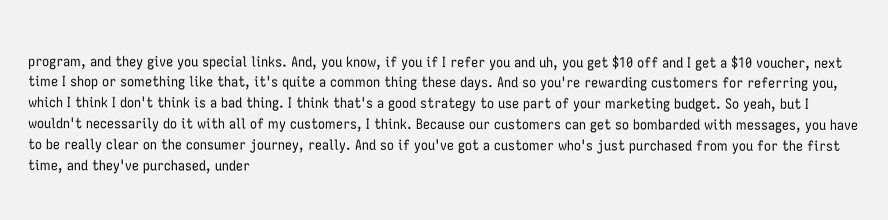program, and they give you special links. And, you know, if you if I refer you and uh, you get $10 off and I get a $10 voucher, next time I shop or something like that, it's quite a common thing these days. And so you're rewarding customers for referring you, which I think I don't think is a bad thing. I think that's a good strategy to use part of your marketing budget. So yeah, but I wouldn't necessarily do it with all of my customers, I think. Because our customers can get so bombarded with messages, you have to be really clear on the consumer journey, really. And so if you've got a customer who's just purchased from you for the first time, and they've purchased, under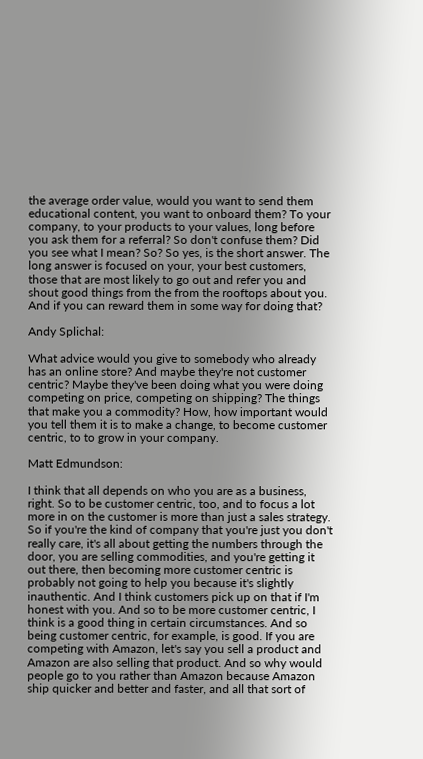the average order value, would you want to send them educational content, you want to onboard them? To your company, to your products to your values, long before you ask them for a referral? So don't confuse them? Did you see what I mean? So? So yes, is the short answer. The long answer is focused on your, your best customers, those that are most likely to go out and refer you and shout good things from the from the rooftops about you. And if you can reward them in some way for doing that?

Andy Splichal:

What advice would you give to somebody who already has an online store? And maybe they're not customer centric? Maybe they've been doing what you were doing competing on price, competing on shipping? The things that make you a commodity? How, how important would you tell them it is to make a change, to become customer centric, to to grow in your company.

Matt Edmundson:

I think that all depends on who you are as a business, right. So to be customer centric, too, and to focus a lot more in on the customer is more than just a sales strategy. So if you're the kind of company that you're just you don't really care, it's all about getting the numbers through the door, you are selling commodities, and you're getting it out there, then becoming more customer centric is probably not going to help you because it's slightly inauthentic. And I think customers pick up on that if I'm honest with you. And so to be more customer centric, I think is a good thing in certain circumstances. And so being customer centric, for example, is good. If you are competing with Amazon, let's say you sell a product and Amazon are also selling that product. And so why would people go to you rather than Amazon because Amazon ship quicker and better and faster, and all that sort of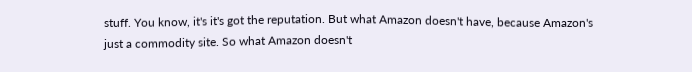stuff. You know, it's it's got the reputation. But what Amazon doesn't have, because Amazon's just a commodity site. So what Amazon doesn't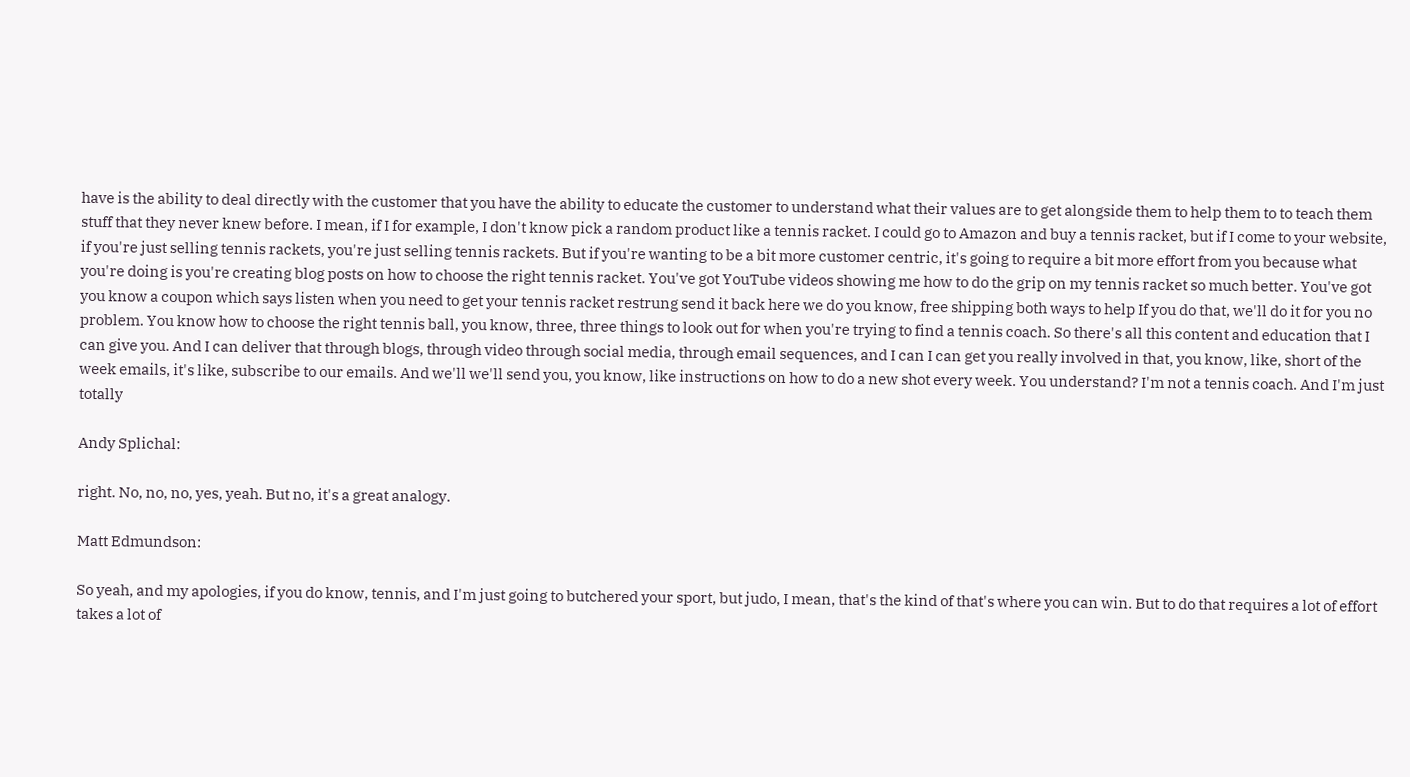have is the ability to deal directly with the customer that you have the ability to educate the customer to understand what their values are to get alongside them to help them to to teach them stuff that they never knew before. I mean, if I for example, I don't know pick a random product like a tennis racket. I could go to Amazon and buy a tennis racket, but if I come to your website, if you're just selling tennis rackets, you're just selling tennis rackets. But if you're wanting to be a bit more customer centric, it's going to require a bit more effort from you because what you're doing is you're creating blog posts on how to choose the right tennis racket. You've got YouTube videos showing me how to do the grip on my tennis racket so much better. You've got you know a coupon which says listen when you need to get your tennis racket restrung send it back here we do you know, free shipping both ways to help If you do that, we'll do it for you no problem. You know how to choose the right tennis ball, you know, three, three things to look out for when you're trying to find a tennis coach. So there's all this content and education that I can give you. And I can deliver that through blogs, through video through social media, through email sequences, and I can I can get you really involved in that, you know, like, short of the week emails, it's like, subscribe to our emails. And we'll we'll send you, you know, like instructions on how to do a new shot every week. You understand? I'm not a tennis coach. And I'm just totally

Andy Splichal:

right. No, no, no, yes, yeah. But no, it's a great analogy.

Matt Edmundson:

So yeah, and my apologies, if you do know, tennis, and I'm just going to butchered your sport, but judo, I mean, that's the kind of that's where you can win. But to do that requires a lot of effort takes a lot of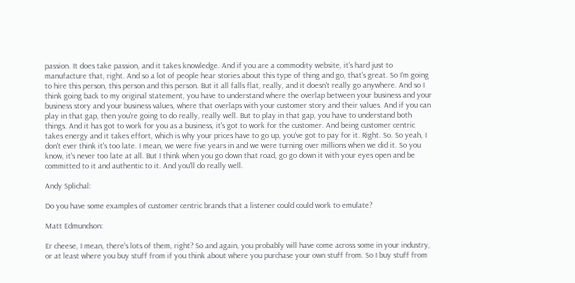passion. It does take passion, and it takes knowledge. And if you are a commodity website, it's hard just to manufacture that, right. And so a lot of people hear stories about this type of thing and go, that's great. So I'm going to hire this person, this person and this person. But it all falls flat, really, and it doesn't really go anywhere. And so I think going back to my original statement, you have to understand where the overlap between your business and your business story and your business values, where that overlaps with your customer story and their values. And if you can play in that gap, then you're going to do really, really well. But to play in that gap, you have to understand both things. And it has got to work for you as a business, it's got to work for the customer. And being customer centric takes energy and it takes effort, which is why your prices have to go up, you've got to pay for it. Right. So. So yeah, I don't ever think it's too late. I mean, we were five years in and we were turning over millions when we did it. So you know, it's never too late at all. But I think when you go down that road, go go down it with your eyes open and be committed to it and authentic to it. And you'll do really well.

Andy Splichal:

Do you have some examples of customer centric brands that a listener could could work to emulate?

Matt Edmundson:

Er cheese, I mean, there's lots of them, right? So and again, you probably will have come across some in your industry, or at least where you buy stuff from if you think about where you purchase your own stuff from. So I buy stuff from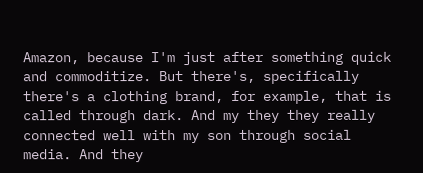Amazon, because I'm just after something quick and commoditize. But there's, specifically there's a clothing brand, for example, that is called through dark. And my they they really connected well with my son through social media. And they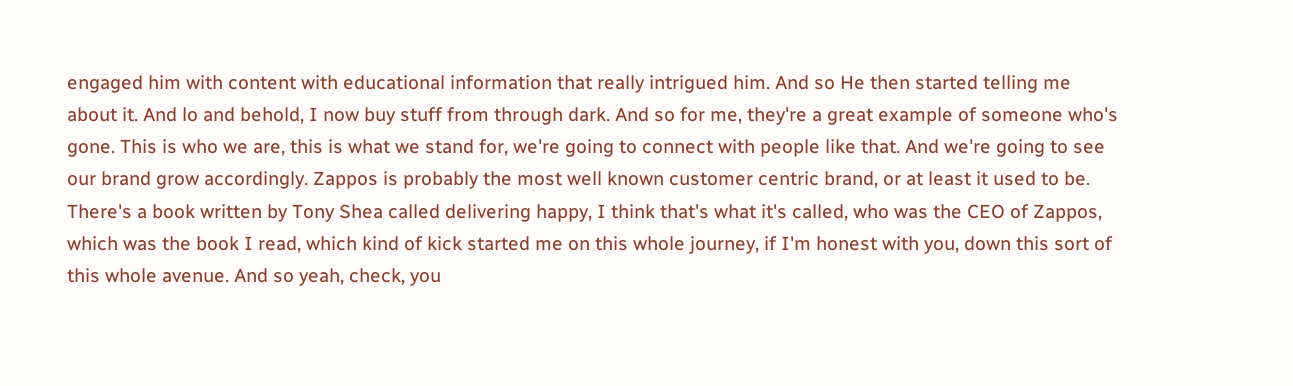engaged him with content with educational information that really intrigued him. And so He then started telling me about it. And lo and behold, I now buy stuff from through dark. And so for me, they're a great example of someone who's gone. This is who we are, this is what we stand for, we're going to connect with people like that. And we're going to see our brand grow accordingly. Zappos is probably the most well known customer centric brand, or at least it used to be. There's a book written by Tony Shea called delivering happy, I think that's what it's called, who was the CEO of Zappos, which was the book I read, which kind of kick started me on this whole journey, if I'm honest with you, down this sort of this whole avenue. And so yeah, check, you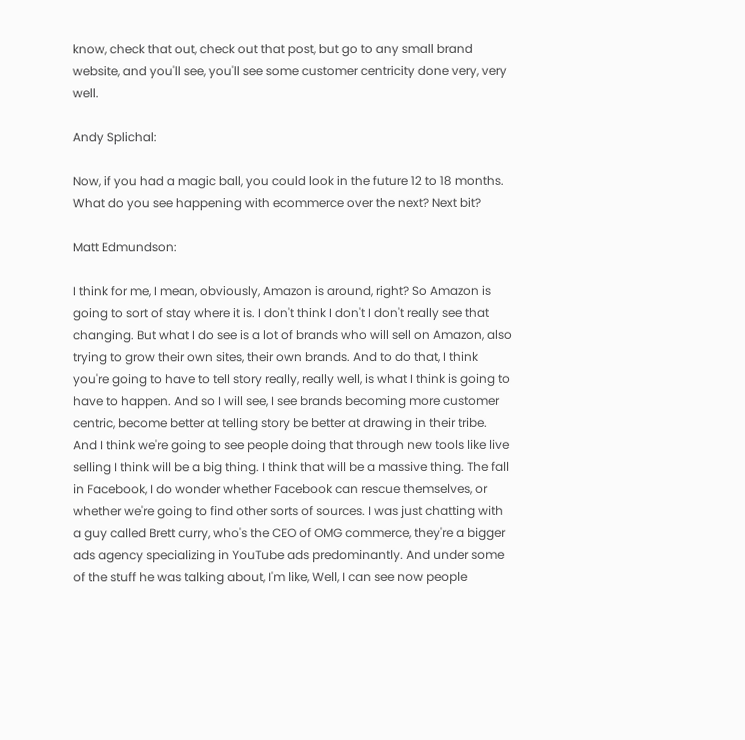know, check that out, check out that post, but go to any small brand website, and you'll see, you'll see some customer centricity done very, very well.

Andy Splichal:

Now, if you had a magic ball, you could look in the future 12 to 18 months. What do you see happening with ecommerce over the next? Next bit?

Matt Edmundson:

I think for me, I mean, obviously, Amazon is around, right? So Amazon is going to sort of stay where it is. I don't think I don't I don't really see that changing. But what I do see is a lot of brands who will sell on Amazon, also trying to grow their own sites, their own brands. And to do that, I think you're going to have to tell story really, really well, is what I think is going to have to happen. And so I will see, I see brands becoming more customer centric, become better at telling story be better at drawing in their tribe. And I think we're going to see people doing that through new tools like live selling I think will be a big thing. I think that will be a massive thing. The fall in Facebook, I do wonder whether Facebook can rescue themselves, or whether we're going to find other sorts of sources. I was just chatting with a guy called Brett curry, who's the CEO of OMG commerce, they're a bigger ads agency specializing in YouTube ads predominantly. And under some of the stuff he was talking about, I'm like, Well, I can see now people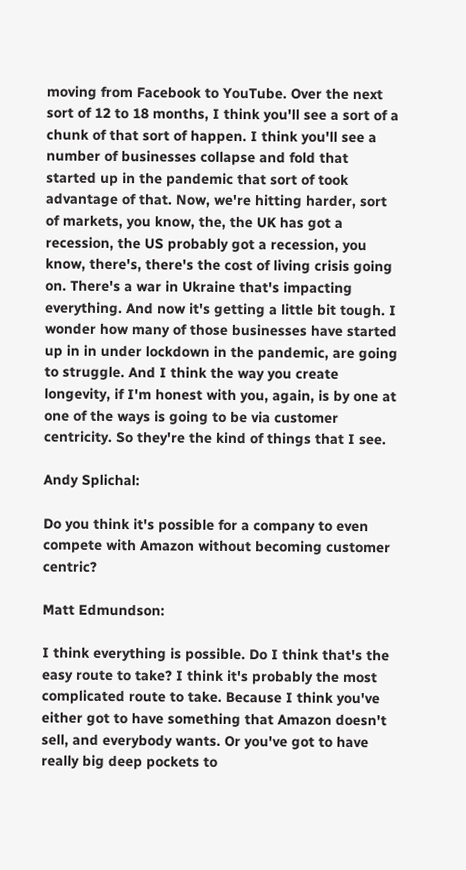moving from Facebook to YouTube. Over the next sort of 12 to 18 months, I think you'll see a sort of a chunk of that sort of happen. I think you'll see a number of businesses collapse and fold that started up in the pandemic that sort of took advantage of that. Now, we're hitting harder, sort of markets, you know, the, the UK has got a recession, the US probably got a recession, you know, there's, there's the cost of living crisis going on. There's a war in Ukraine that's impacting everything. And now it's getting a little bit tough. I wonder how many of those businesses have started up in in under lockdown in the pandemic, are going to struggle. And I think the way you create longevity, if I'm honest with you, again, is by one at one of the ways is going to be via customer centricity. So they're the kind of things that I see.

Andy Splichal:

Do you think it's possible for a company to even compete with Amazon without becoming customer centric?

Matt Edmundson:

I think everything is possible. Do I think that's the easy route to take? I think it's probably the most complicated route to take. Because I think you've either got to have something that Amazon doesn't sell, and everybody wants. Or you've got to have really big deep pockets to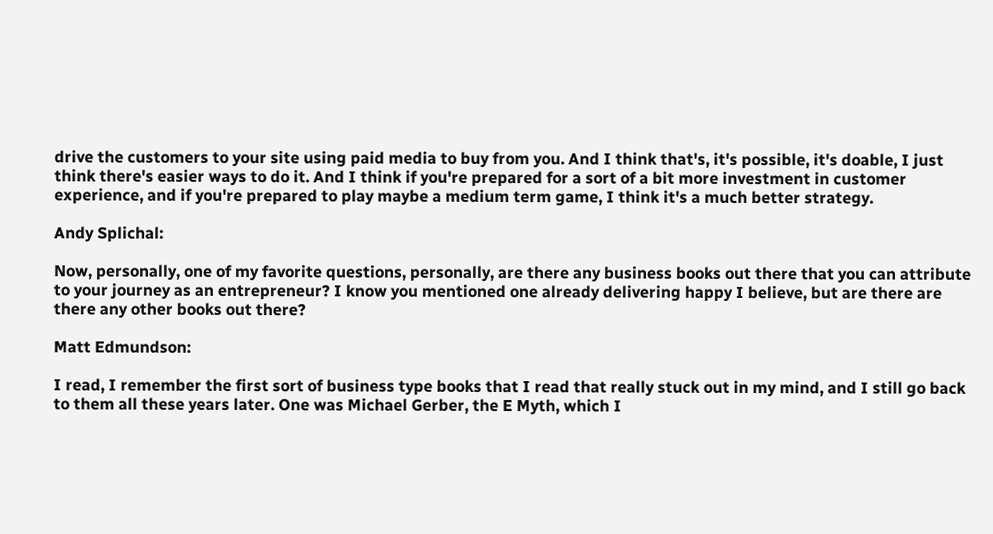drive the customers to your site using paid media to buy from you. And I think that's, it's possible, it's doable, I just think there's easier ways to do it. And I think if you're prepared for a sort of a bit more investment in customer experience, and if you're prepared to play maybe a medium term game, I think it's a much better strategy.

Andy Splichal:

Now, personally, one of my favorite questions, personally, are there any business books out there that you can attribute to your journey as an entrepreneur? I know you mentioned one already delivering happy I believe, but are there are there any other books out there?

Matt Edmundson:

I read, I remember the first sort of business type books that I read that really stuck out in my mind, and I still go back to them all these years later. One was Michael Gerber, the E Myth, which I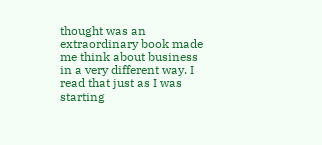thought was an extraordinary book made me think about business in a very different way. I read that just as I was starting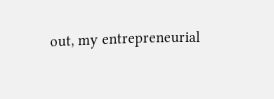out, my entrepreneurial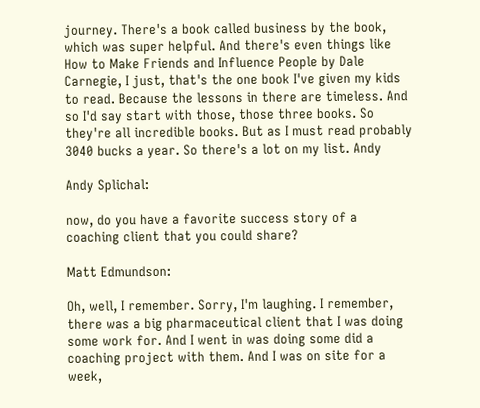journey. There's a book called business by the book, which was super helpful. And there's even things like How to Make Friends and Influence People by Dale Carnegie, I just, that's the one book I've given my kids to read. Because the lessons in there are timeless. And so I'd say start with those, those three books. So they're all incredible books. But as I must read probably 3040 bucks a year. So there's a lot on my list. Andy

Andy Splichal:

now, do you have a favorite success story of a coaching client that you could share?

Matt Edmundson:

Oh, well, I remember. Sorry, I'm laughing. I remember, there was a big pharmaceutical client that I was doing some work for. And I went in was doing some did a coaching project with them. And I was on site for a week,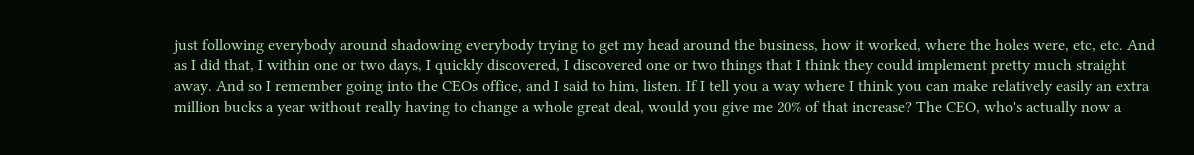just following everybody around shadowing everybody trying to get my head around the business, how it worked, where the holes were, etc, etc. And as I did that, I within one or two days, I quickly discovered, I discovered one or two things that I think they could implement pretty much straight away. And so I remember going into the CEOs office, and I said to him, listen. If I tell you a way where I think you can make relatively easily an extra million bucks a year without really having to change a whole great deal, would you give me 20% of that increase? The CEO, who's actually now a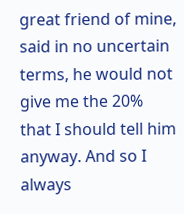great friend of mine, said in no uncertain terms, he would not give me the 20% that I should tell him anyway. And so I always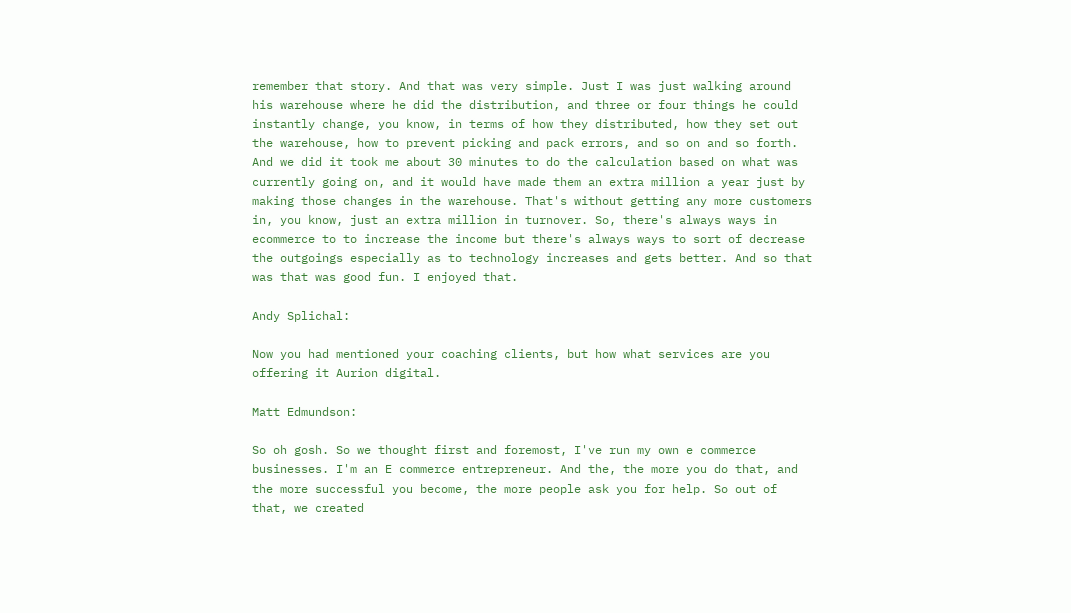remember that story. And that was very simple. Just I was just walking around his warehouse where he did the distribution, and three or four things he could instantly change, you know, in terms of how they distributed, how they set out the warehouse, how to prevent picking and pack errors, and so on and so forth. And we did it took me about 30 minutes to do the calculation based on what was currently going on, and it would have made them an extra million a year just by making those changes in the warehouse. That's without getting any more customers in, you know, just an extra million in turnover. So, there's always ways in ecommerce to to increase the income but there's always ways to sort of decrease the outgoings especially as to technology increases and gets better. And so that was that was good fun. I enjoyed that.

Andy Splichal:

Now you had mentioned your coaching clients, but how what services are you offering it Aurion digital.

Matt Edmundson:

So oh gosh. So we thought first and foremost, I've run my own e commerce businesses. I'm an E commerce entrepreneur. And the, the more you do that, and the more successful you become, the more people ask you for help. So out of that, we created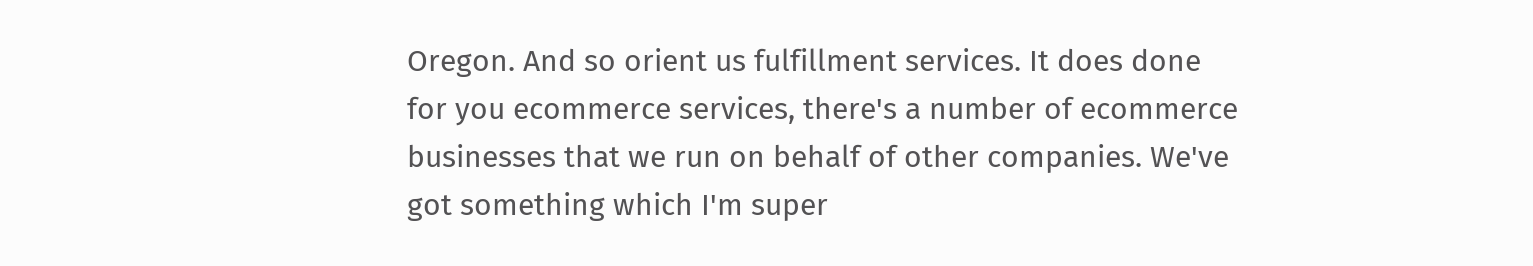Oregon. And so orient us fulfillment services. It does done for you ecommerce services, there's a number of ecommerce businesses that we run on behalf of other companies. We've got something which I'm super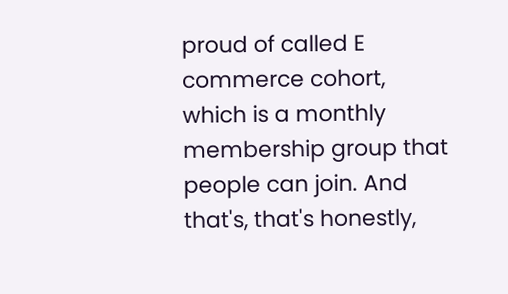proud of called E commerce cohort, which is a monthly membership group that people can join. And that's, that's honestly,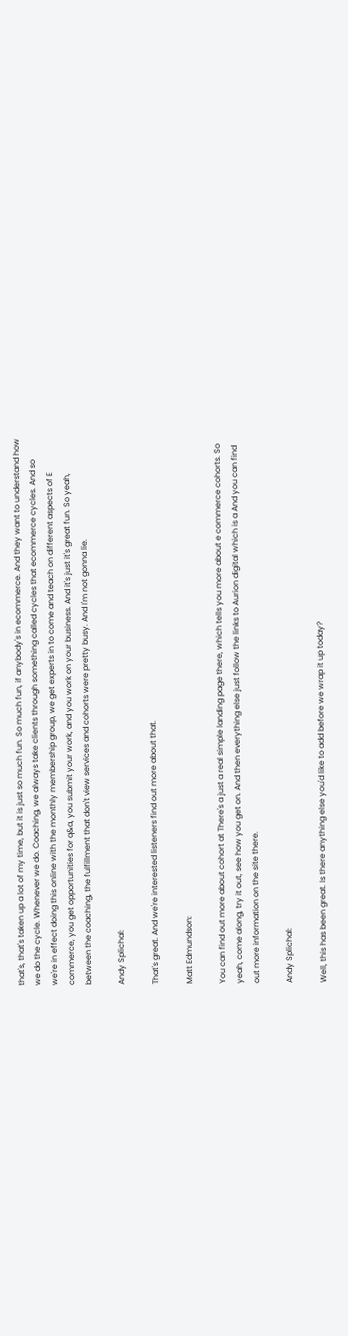that's, that's taken up a lot of my time, but it is just so much fun. So much fun, if anybody's in ecommerce. And they want to understand how we do the cycle. Whenever we do. Coaching, we always take clients through something called cycles that ecommerce cycles. And so we're in effect doing this online with the monthly membership group, we get experts in to come and teach on different aspects of E commerce, you get opportunities for q&a, you submit your work, and you work on your business. And it's just it's great fun. So yeah, between the coaching, the fulfillment that don't view services and cohorts were pretty busy. And I'm not gonna lie.

Andy Splichal:

That's great. And we're interested listeners find out more about that.

Matt Edmundson:

You can find out more about cohort at There's a just a real simple landing page there, which tells you more about e commerce cohorts. So yeah, come along, try it out, see how you get on. And then everything else just follow the links to Aurion digital which is a And you can find out more information on the site there.

Andy Splichal:

Well, this has been great. Is there anything else you'd like to add before we wrap it up today?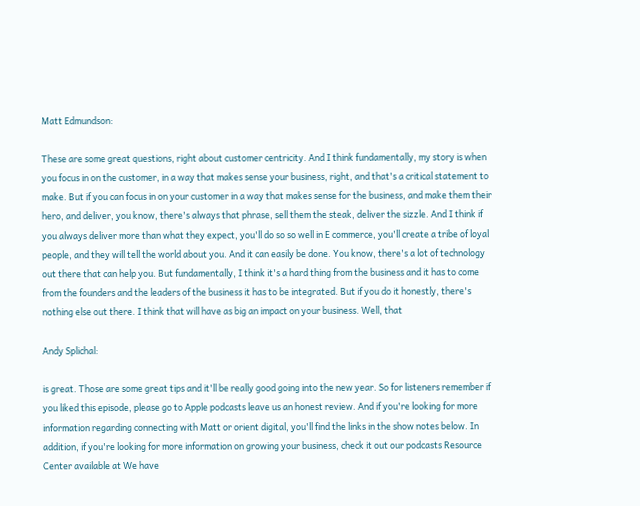Matt Edmundson:

These are some great questions, right about customer centricity. And I think fundamentally, my story is when you focus in on the customer, in a way that makes sense your business, right, and that's a critical statement to make. But if you can focus in on your customer in a way that makes sense for the business, and make them their hero, and deliver, you know, there's always that phrase, sell them the steak, deliver the sizzle. And I think if you always deliver more than what they expect, you'll do so so well in E commerce, you'll create a tribe of loyal people, and they will tell the world about you. And it can easily be done. You know, there's a lot of technology out there that can help you. But fundamentally, I think it's a hard thing from the business and it has to come from the founders and the leaders of the business it has to be integrated. But if you do it honestly, there's nothing else out there. I think that will have as big an impact on your business. Well, that

Andy Splichal:

is great. Those are some great tips and it'll be really good going into the new year. So for listeners remember if you liked this episode, please go to Apple podcasts leave us an honest review. And if you're looking for more information regarding connecting with Matt or orient digital, you'll find the links in the show notes below. In addition, if you're looking for more information on growing your business, check it out our podcasts Resource Center available at We have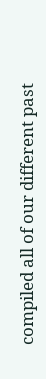compiled all of our different past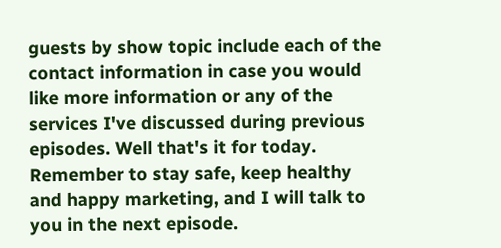guests by show topic include each of the contact information in case you would like more information or any of the services I've discussed during previous episodes. Well that's it for today. Remember to stay safe, keep healthy and happy marketing, and I will talk to you in the next episode.